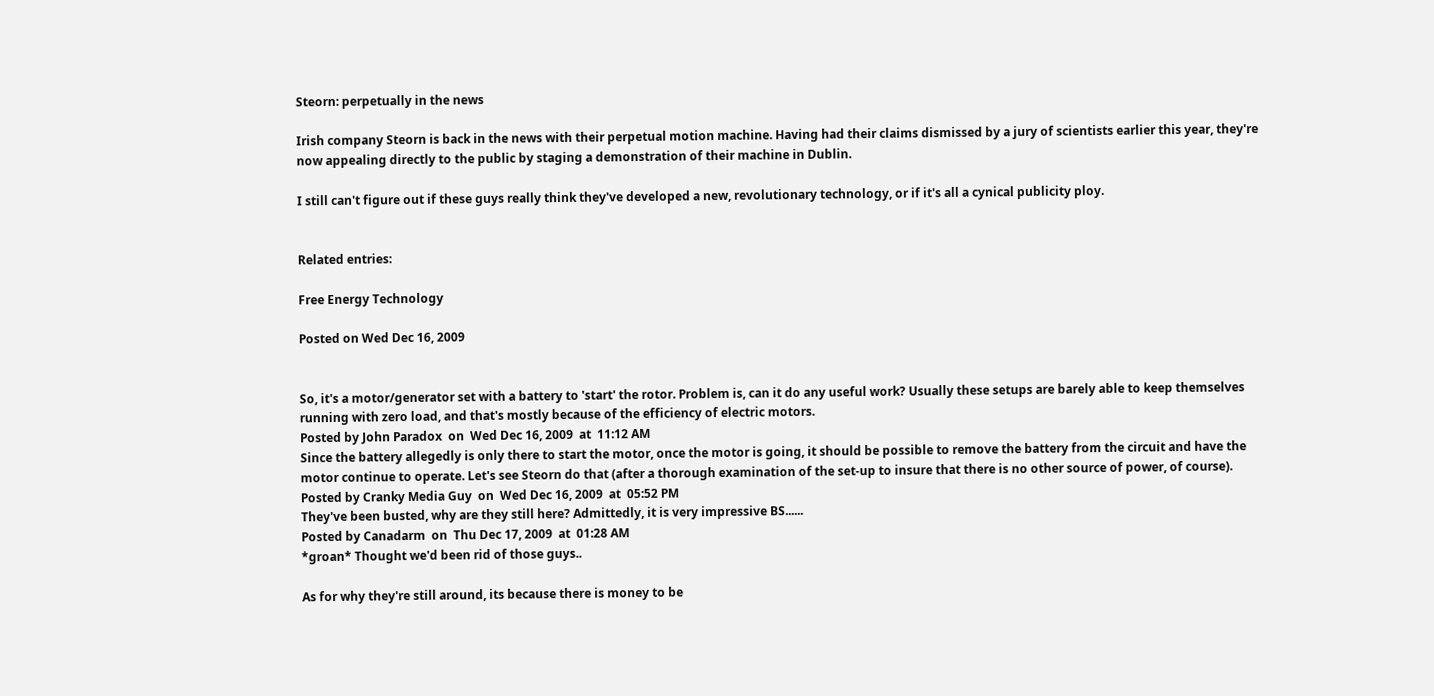Steorn: perpetually in the news

Irish company Steorn is back in the news with their perpetual motion machine. Having had their claims dismissed by a jury of scientists earlier this year, they're now appealing directly to the public by staging a demonstration of their machine in Dublin.

I still can't figure out if these guys really think they've developed a new, revolutionary technology, or if it's all a cynical publicity ploy.


Related entries:

Free Energy Technology

Posted on Wed Dec 16, 2009


So, it's a motor/generator set with a battery to 'start' the rotor. Problem is, can it do any useful work? Usually these setups are barely able to keep themselves running with zero load, and that's mostly because of the efficiency of electric motors.
Posted by John Paradox  on  Wed Dec 16, 2009  at  11:12 AM
Since the battery allegedly is only there to start the motor, once the motor is going, it should be possible to remove the battery from the circuit and have the motor continue to operate. Let's see Steorn do that (after a thorough examination of the set-up to insure that there is no other source of power, of course).
Posted by Cranky Media Guy  on  Wed Dec 16, 2009  at  05:52 PM
They've been busted, why are they still here? Admittedly, it is very impressive BS......
Posted by Canadarm  on  Thu Dec 17, 2009  at  01:28 AM
*groan* Thought we'd been rid of those guys..

As for why they're still around, its because there is money to be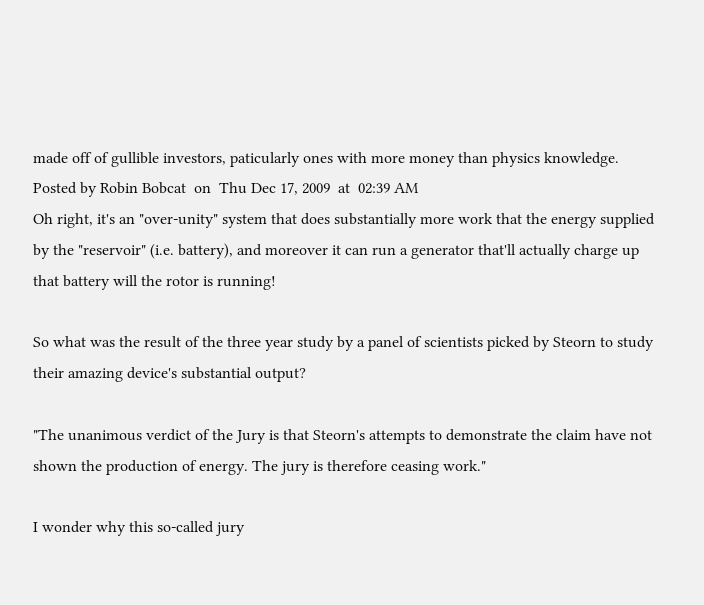made off of gullible investors, paticularly ones with more money than physics knowledge.
Posted by Robin Bobcat  on  Thu Dec 17, 2009  at  02:39 AM
Oh right, it's an "over-unity" system that does substantially more work that the energy supplied by the "reservoir" (i.e. battery), and moreover it can run a generator that'll actually charge up that battery will the rotor is running!

So what was the result of the three year study by a panel of scientists picked by Steorn to study their amazing device's substantial output?

"The unanimous verdict of the Jury is that Steorn's attempts to demonstrate the claim have not shown the production of energy. The jury is therefore ceasing work."

I wonder why this so-called jury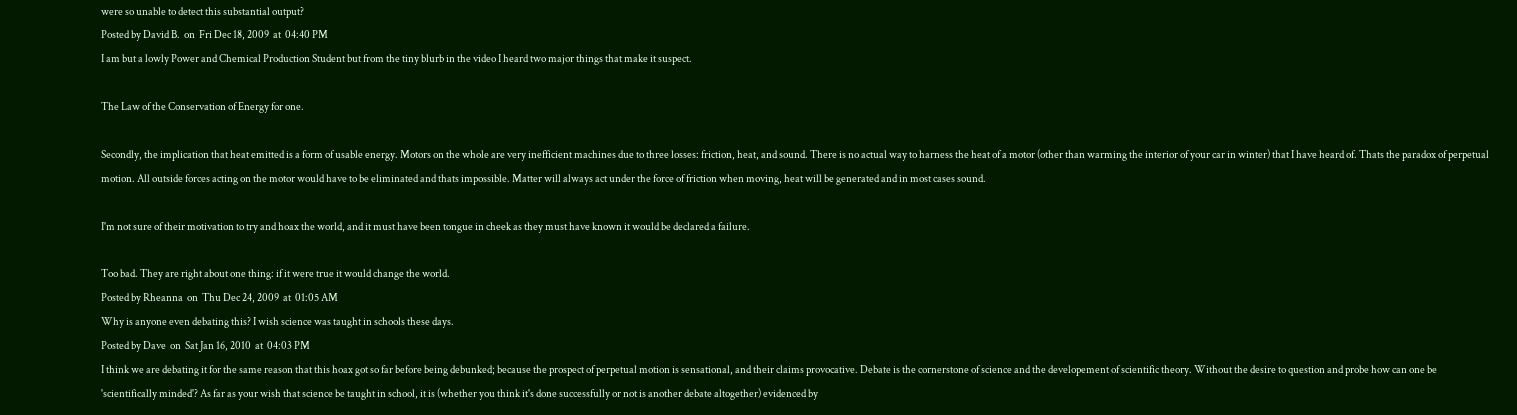were so unable to detect this substantial output?
Posted by David B.  on  Fri Dec 18, 2009  at  04:40 PM
I am but a lowly Power and Chemical Production Student but from the tiny blurb in the video I heard two major things that make it suspect.

The Law of the Conservation of Energy for one.

Secondly, the implication that heat emitted is a form of usable energy. Motors on the whole are very inefficient machines due to three losses: friction, heat, and sound. There is no actual way to harness the heat of a motor (other than warming the interior of your car in winter) that I have heard of. Thats the paradox of perpetual motion. All outside forces acting on the motor would have to be eliminated and thats impossible. Matter will always act under the force of friction when moving, heat will be generated and in most cases sound.

I'm not sure of their motivation to try and hoax the world, and it must have been tongue in cheek as they must have known it would be declared a failure.

Too bad. They are right about one thing: if it were true it would change the world.
Posted by Rheanna  on  Thu Dec 24, 2009  at  01:05 AM
Why is anyone even debating this? I wish science was taught in schools these days.
Posted by Dave  on  Sat Jan 16, 2010  at  04:03 PM
I think we are debating it for the same reason that this hoax got so far before being debunked; because the prospect of perpetual motion is sensational, and their claims provocative. Debate is the cornerstone of science and the developement of scientific theory. Without the desire to question and probe how can one be 'scientifically minded'? As far as your wish that science be taught in school, it is (whether you think it's done successfully or not is another debate altogether) evidenced by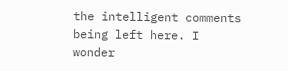the intelligent comments being left here. I wonder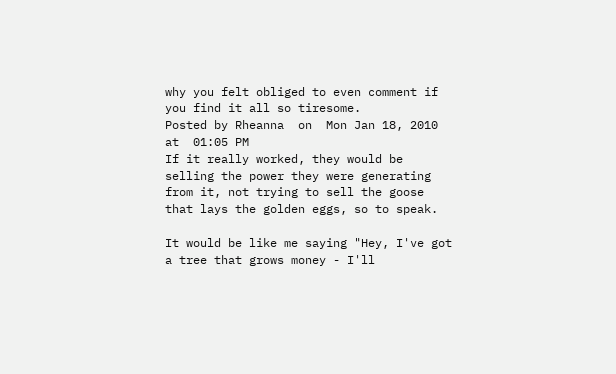why you felt obliged to even comment if you find it all so tiresome.
Posted by Rheanna  on  Mon Jan 18, 2010  at  01:05 PM
If it really worked, they would be selling the power they were generating from it, not trying to sell the goose that lays the golden eggs, so to speak.

It would be like me saying "Hey, I've got a tree that grows money - I'll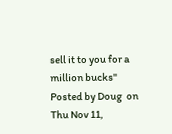sell it to you for a million bucks"
Posted by Doug  on  Thu Nov 11,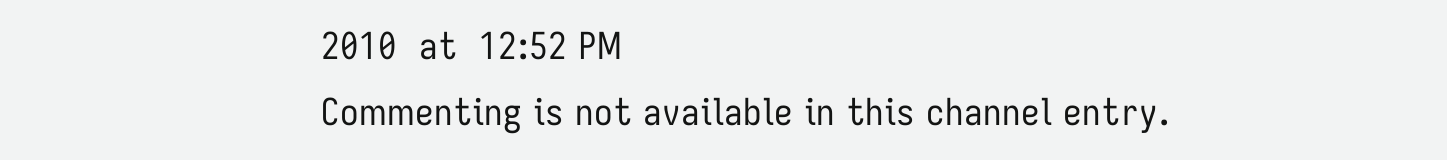2010  at  12:52 PM
Commenting is not available in this channel entry.